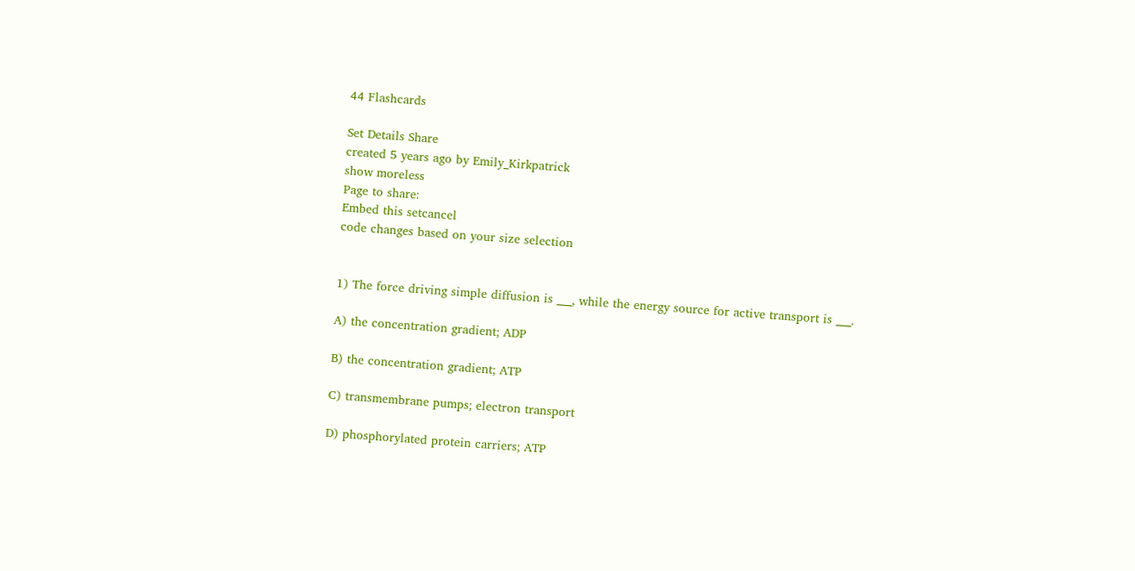44 Flashcards

Set Details Share
created 5 years ago by Emily_Kirkpatrick
show moreless
Page to share:
Embed this setcancel
code changes based on your size selection


1) The force driving simple diffusion is ___, while the energy source for active transport is ___.

A) the concentration gradient; ADP

B) the concentration gradient; ATP

C) transmembrane pumps; electron transport

D) phosphorylated protein carriers; ATP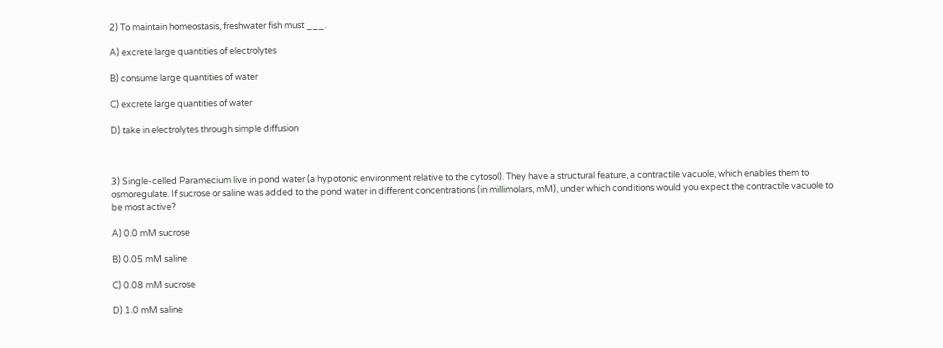2) To maintain homeostasis, freshwater fish must ___.

A) excrete large quantities of electrolytes

B) consume large quantities of water

C) excrete large quantities of water

D) take in electrolytes through simple diffusion



3) Single-celled Paramecium live in pond water (a hypotonic environment relative to the cytosol). They have a structural feature, a contractile vacuole, which enables them to osmoregulate. If sucrose or saline was added to the pond water in different concentrations (in millimolars, mM), under which conditions would you expect the contractile vacuole to be most active?

A) 0.0 mM sucrose

B) 0.05 mM saline

C) 0.08 mM sucrose

D) 1.0 mM saline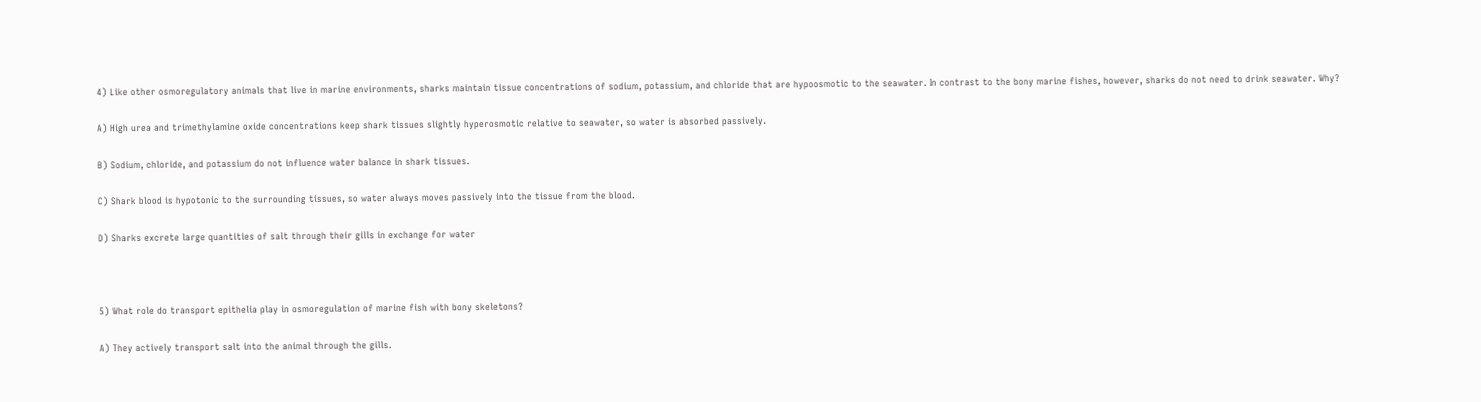4) Like other osmoregulatory animals that live in marine environments, sharks maintain tissue concentrations of sodium, potassium, and chloride that are hypoosmotic to the seawater. In contrast to the bony marine fishes, however, sharks do not need to drink seawater. Why?

A) High urea and trimethylamine oxide concentrations keep shark tissues slightly hyperosmotic relative to seawater, so water is absorbed passively.

B) Sodium, chloride, and potassium do not influence water balance in shark tissues.

C) Shark blood is hypotonic to the surrounding tissues, so water always moves passively into the tissue from the blood.

D) Sharks excrete large quantities of salt through their gills in exchange for water



5) What role do transport epithelia play in osmoregulation of marine fish with bony skeletons?

A) They actively transport salt into the animal through the gills.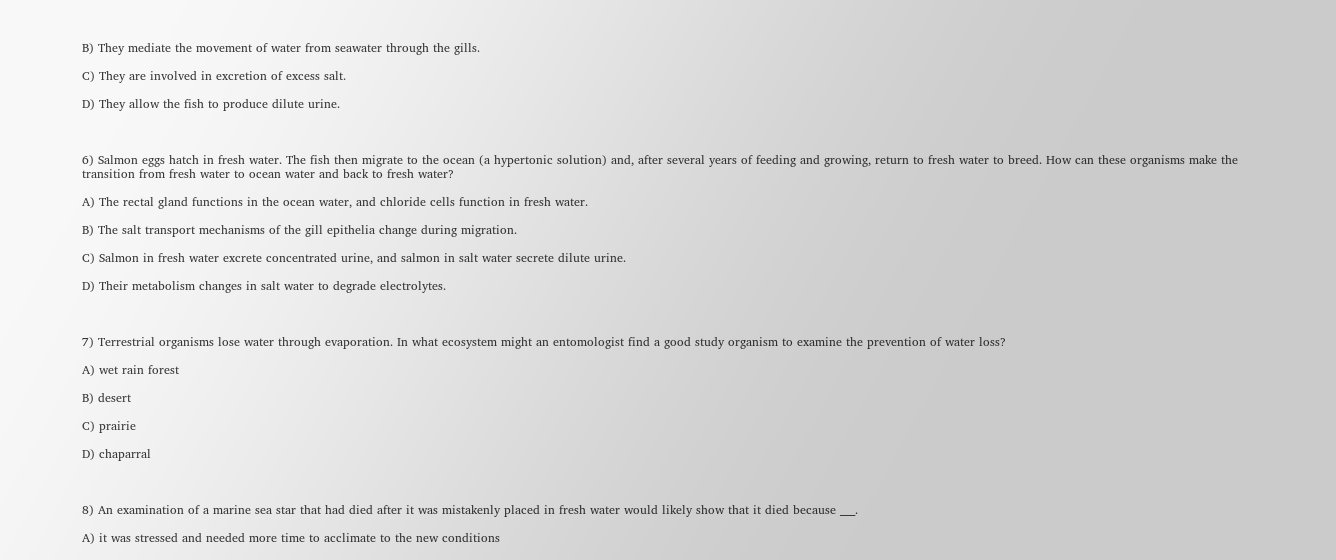B) They mediate the movement of water from seawater through the gills.

C) They are involved in excretion of excess salt.

D) They allow the fish to produce dilute urine.



6) Salmon eggs hatch in fresh water. The fish then migrate to the ocean (a hypertonic solution) and, after several years of feeding and growing, return to fresh water to breed. How can these organisms make the transition from fresh water to ocean water and back to fresh water?

A) The rectal gland functions in the ocean water, and chloride cells function in fresh water.

B) The salt transport mechanisms of the gill epithelia change during migration.

C) Salmon in fresh water excrete concentrated urine, and salmon in salt water secrete dilute urine.

D) Their metabolism changes in salt water to degrade electrolytes.



7) Terrestrial organisms lose water through evaporation. In what ecosystem might an entomologist find a good study organism to examine the prevention of water loss?

A) wet rain forest

B) desert

C) prairie

D) chaparral



8) An examination of a marine sea star that had died after it was mistakenly placed in fresh water would likely show that it died because ___.

A) it was stressed and needed more time to acclimate to the new conditions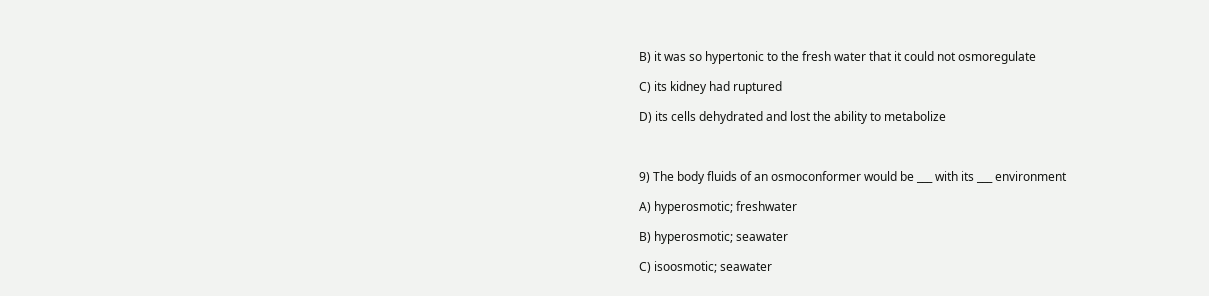B) it was so hypertonic to the fresh water that it could not osmoregulate

C) its kidney had ruptured

D) its cells dehydrated and lost the ability to metabolize



9) The body fluids of an osmoconformer would be ___ with its ___ environment

A) hyperosmotic; freshwater

B) hyperosmotic; seawater

C) isoosmotic; seawater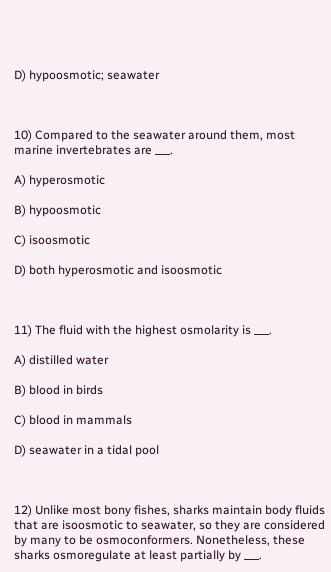D) hypoosmotic; seawater



10) Compared to the seawater around them, most marine invertebrates are ___.

A) hyperosmotic

B) hypoosmotic

C) isoosmotic

D) both hyperosmotic and isoosmotic



11) The fluid with the highest osmolarity is ___.

A) distilled water

B) blood in birds

C) blood in mammals

D) seawater in a tidal pool



12) Unlike most bony fishes, sharks maintain body fluids that are isoosmotic to seawater, so they are considered by many to be osmoconformers. Nonetheless, these sharks osmoregulate at least partially by ___.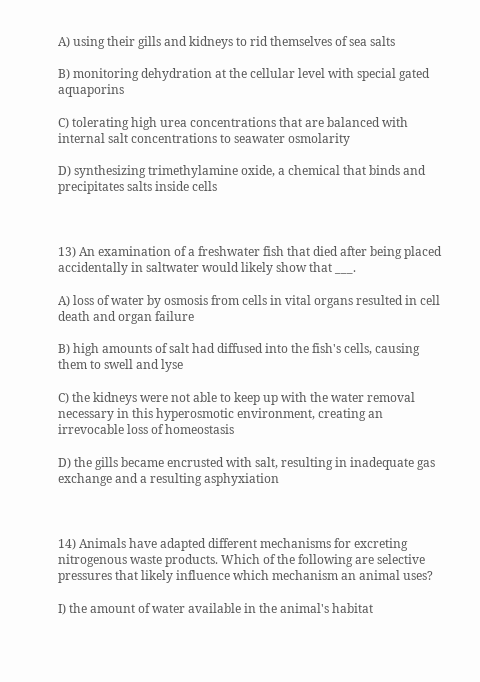A) using their gills and kidneys to rid themselves of sea salts

B) monitoring dehydration at the cellular level with special gated aquaporins

C) tolerating high urea concentrations that are balanced with internal salt concentrations to seawater osmolarity

D) synthesizing trimethylamine oxide, a chemical that binds and precipitates salts inside cells



13) An examination of a freshwater fish that died after being placed accidentally in saltwater would likely show that ___.

A) loss of water by osmosis from cells in vital organs resulted in cell death and organ failure

B) high amounts of salt had diffused into the fish's cells, causing them to swell and lyse

C) the kidneys were not able to keep up with the water removal necessary in this hyperosmotic environment, creating an irrevocable loss of homeostasis

D) the gills became encrusted with salt, resulting in inadequate gas exchange and a resulting asphyxiation



14) Animals have adapted different mechanisms for excreting nitrogenous waste products. Which of the following are selective pressures that likely influence which mechanism an animal uses?

I) the amount of water available in the animal's habitat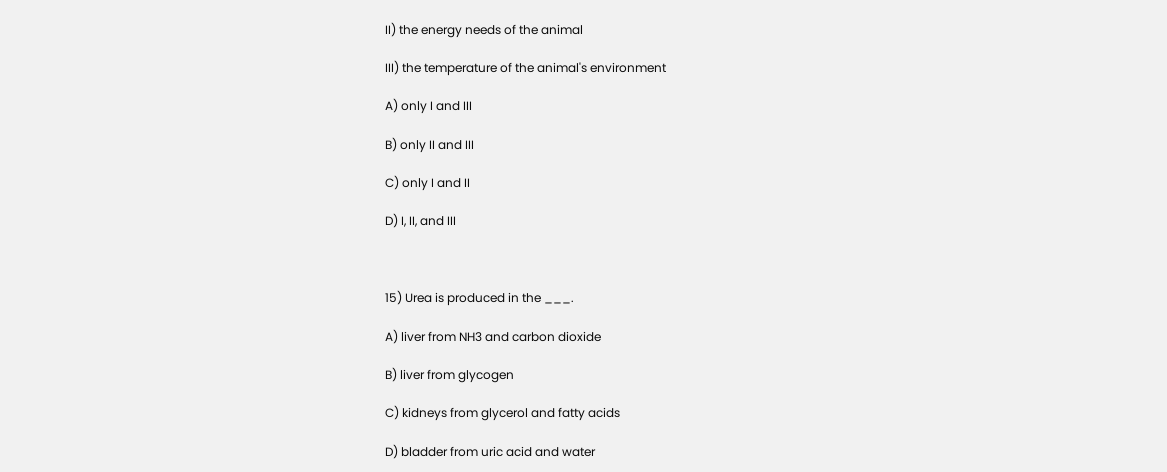II) the energy needs of the animal

III) the temperature of the animal's environment

A) only I and III

B) only II and III

C) only I and II

D) I, II, and III



15) Urea is produced in the ___.

A) liver from NH3 and carbon dioxide

B) liver from glycogen

C) kidneys from glycerol and fatty acids

D) bladder from uric acid and water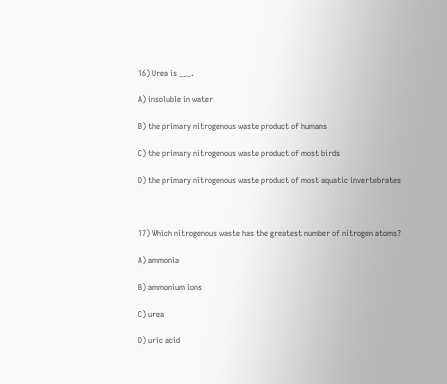16) Urea is ___.

A) insoluble in water

B) the primary nitrogenous waste product of humans

C) the primary nitrogenous waste product of most birds

D) the primary nitrogenous waste product of most aquatic invertebrates



17) Which nitrogenous waste has the greatest number of nitrogen atoms?

A) ammonia

B) ammonium ions

C) urea

D) uric acid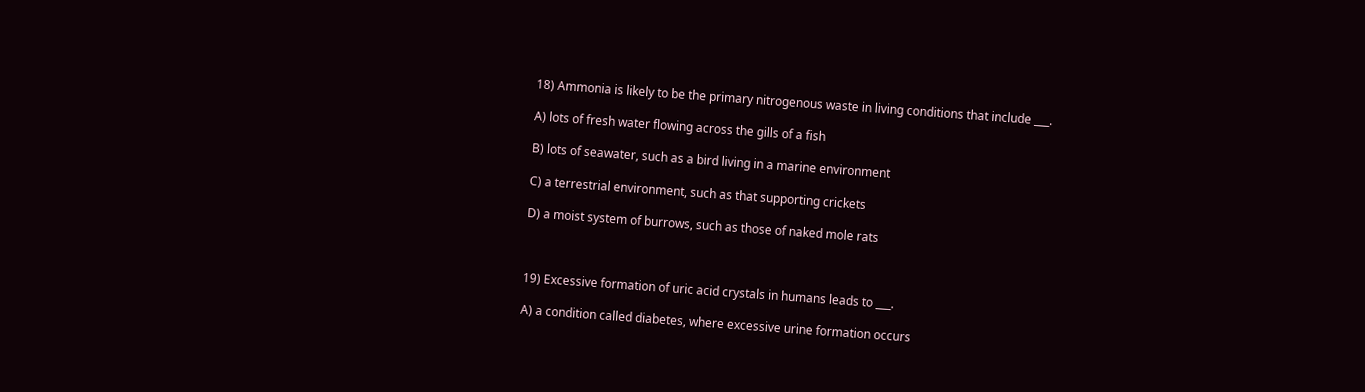18) Ammonia is likely to be the primary nitrogenous waste in living conditions that include ___.

A) lots of fresh water flowing across the gills of a fish

B) lots of seawater, such as a bird living in a marine environment

C) a terrestrial environment, such as that supporting crickets

D) a moist system of burrows, such as those of naked mole rats



19) Excessive formation of uric acid crystals in humans leads to ___.

A) a condition called diabetes, where excessive urine formation occurs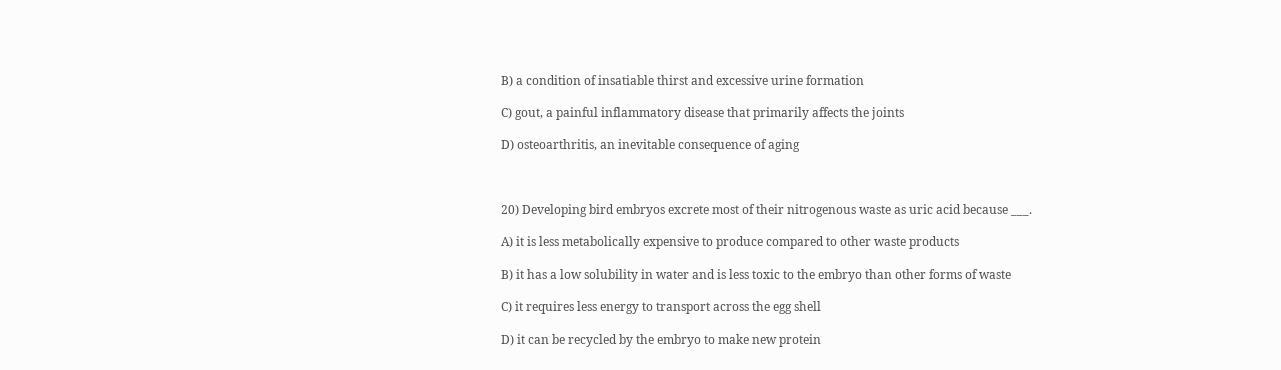B) a condition of insatiable thirst and excessive urine formation

C) gout, a painful inflammatory disease that primarily affects the joints

D) osteoarthritis, an inevitable consequence of aging



20) Developing bird embryos excrete most of their nitrogenous waste as uric acid because ___.

A) it is less metabolically expensive to produce compared to other waste products

B) it has a low solubility in water and is less toxic to the embryo than other forms of waste

C) it requires less energy to transport across the egg shell

D) it can be recycled by the embryo to make new protein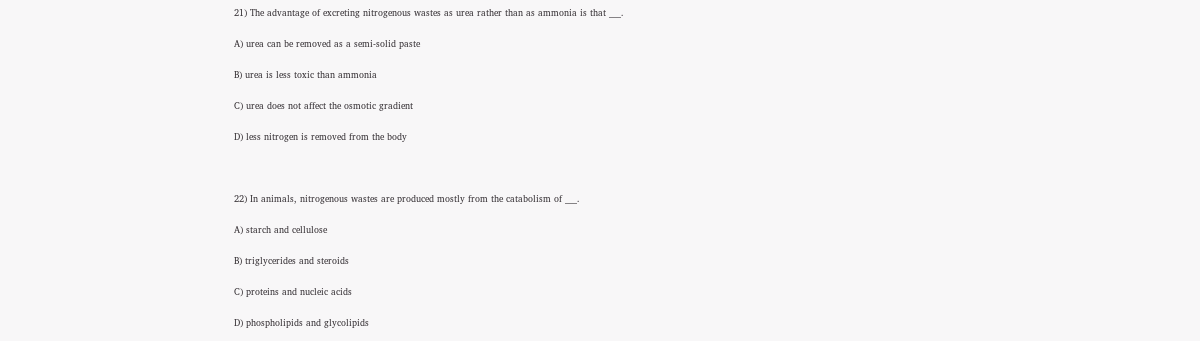21) The advantage of excreting nitrogenous wastes as urea rather than as ammonia is that ___.

A) urea can be removed as a semi-solid paste

B) urea is less toxic than ammonia

C) urea does not affect the osmotic gradient

D) less nitrogen is removed from the body



22) In animals, nitrogenous wastes are produced mostly from the catabolism of ___.

A) starch and cellulose

B) triglycerides and steroids

C) proteins and nucleic acids

D) phospholipids and glycolipids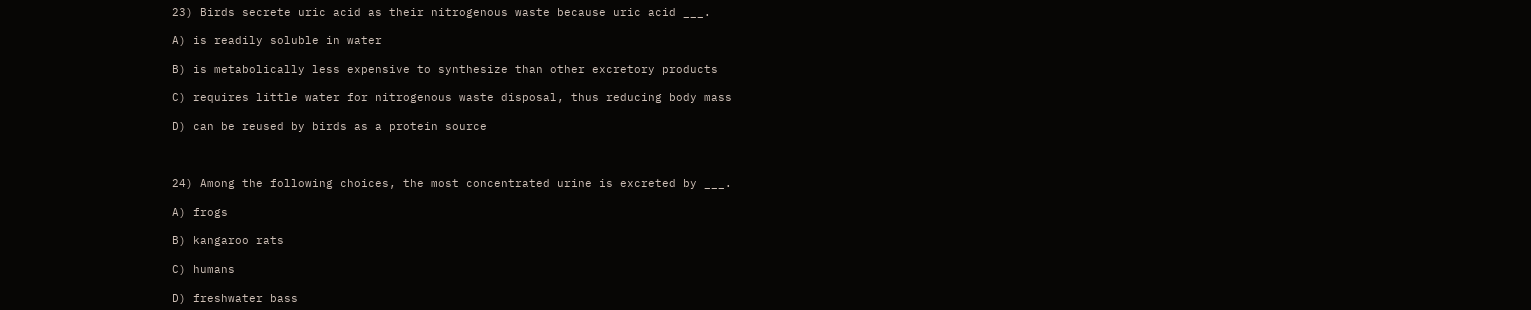23) Birds secrete uric acid as their nitrogenous waste because uric acid ___.

A) is readily soluble in water

B) is metabolically less expensive to synthesize than other excretory products

C) requires little water for nitrogenous waste disposal, thus reducing body mass

D) can be reused by birds as a protein source



24) Among the following choices, the most concentrated urine is excreted by ___.

A) frogs

B) kangaroo rats

C) humans

D) freshwater bass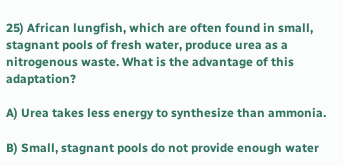25) African lungfish, which are often found in small, stagnant pools of fresh water, produce urea as a nitrogenous waste. What is the advantage of this adaptation?

A) Urea takes less energy to synthesize than ammonia.

B) Small, stagnant pools do not provide enough water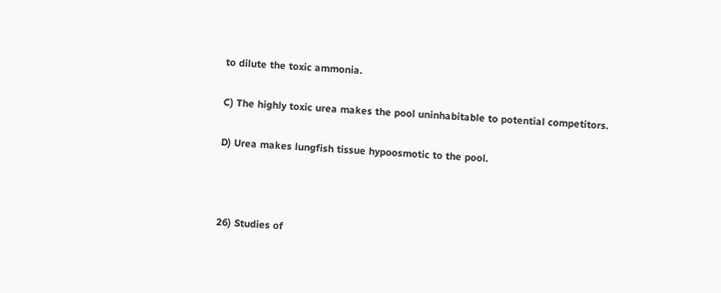to dilute the toxic ammonia.

C) The highly toxic urea makes the pool uninhabitable to potential competitors.

D) Urea makes lungfish tissue hypoosmotic to the pool.



26) Studies of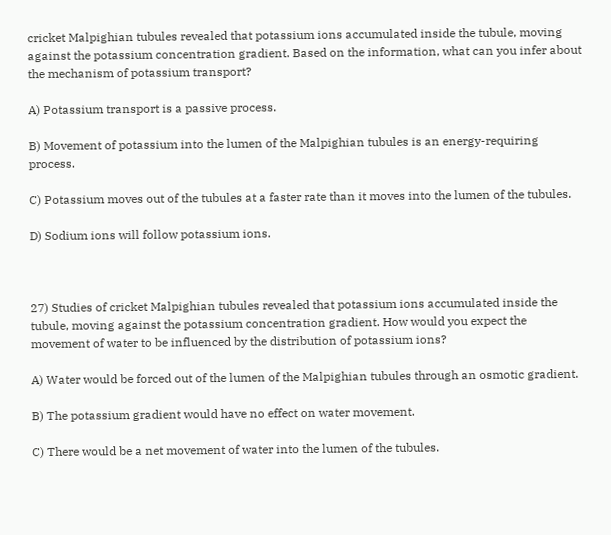cricket Malpighian tubules revealed that potassium ions accumulated inside the tubule, moving against the potassium concentration gradient. Based on the information, what can you infer about the mechanism of potassium transport?

A) Potassium transport is a passive process.

B) Movement of potassium into the lumen of the Malpighian tubules is an energy-requiring process.

C) Potassium moves out of the tubules at a faster rate than it moves into the lumen of the tubules.

D) Sodium ions will follow potassium ions.



27) Studies of cricket Malpighian tubules revealed that potassium ions accumulated inside the tubule, moving against the potassium concentration gradient. How would you expect the movement of water to be influenced by the distribution of potassium ions?

A) Water would be forced out of the lumen of the Malpighian tubules through an osmotic gradient.

B) The potassium gradient would have no effect on water movement.

C) There would be a net movement of water into the lumen of the tubules.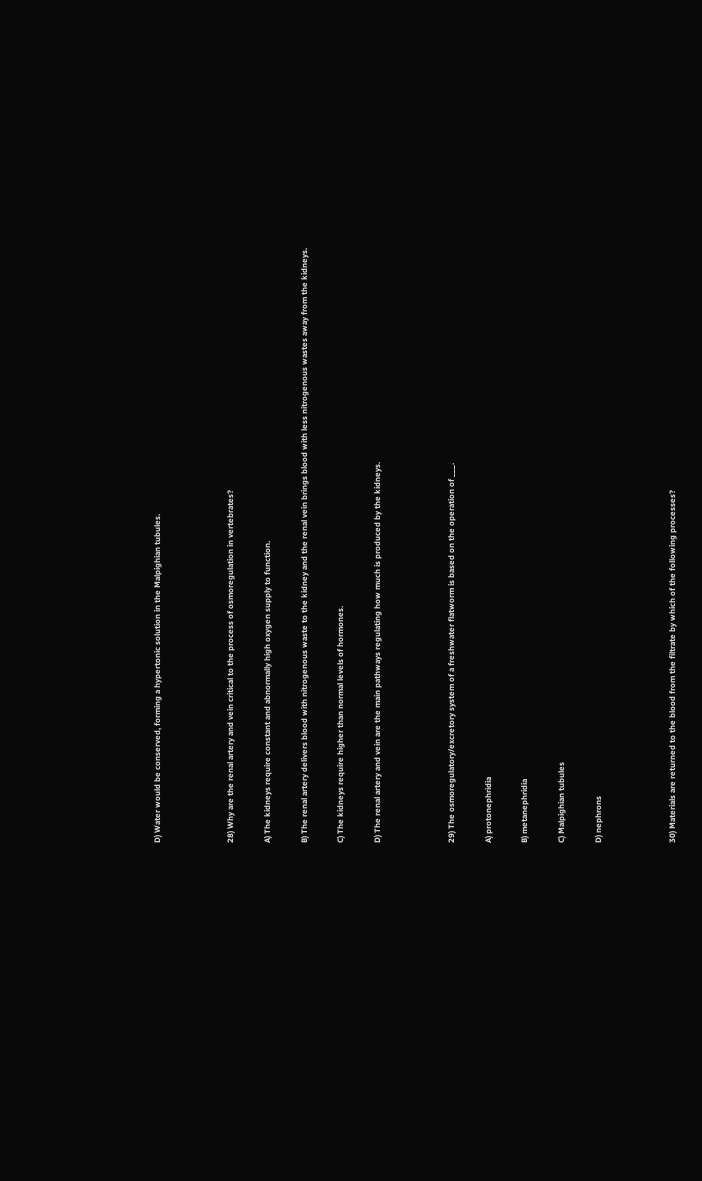D) Water would be conserved, forming a hypertonic solution in the Malpighian tubules.



28) Why are the renal artery and vein critical to the process of osmoregulation in vertebrates?

A) The kidneys require constant and abnormally high oxygen supply to function.

B) The renal artery delivers blood with nitrogenous waste to the kidney and the renal vein brings blood with less nitrogenous wastes away from the kidneys.

C) The kidneys require higher than normal levels of hormones.

D) The renal artery and vein are the main pathways regulating how much is produced by the kidneys.



29) The osmoregulatory/excretory system of a freshwater flatworm is based on the operation of ___.

A) protonephridia

B) metanephridia

C) Malpighian tubules

D) nephrons



30) Materials are returned to the blood from the filtrate by which of the following processes?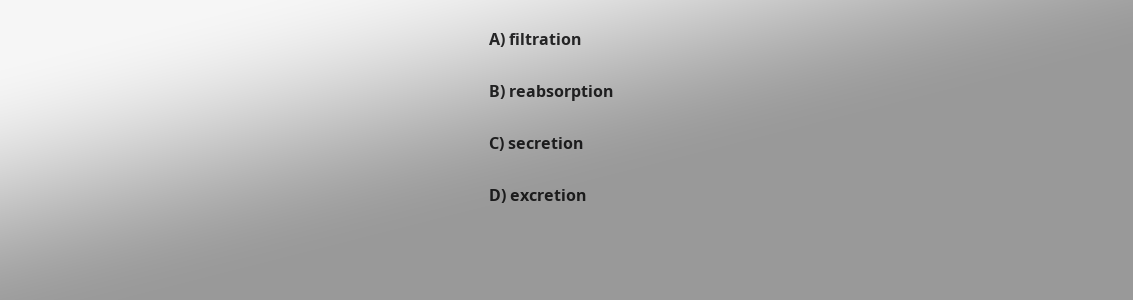A) filtration

B) reabsorption

C) secretion

D) excretion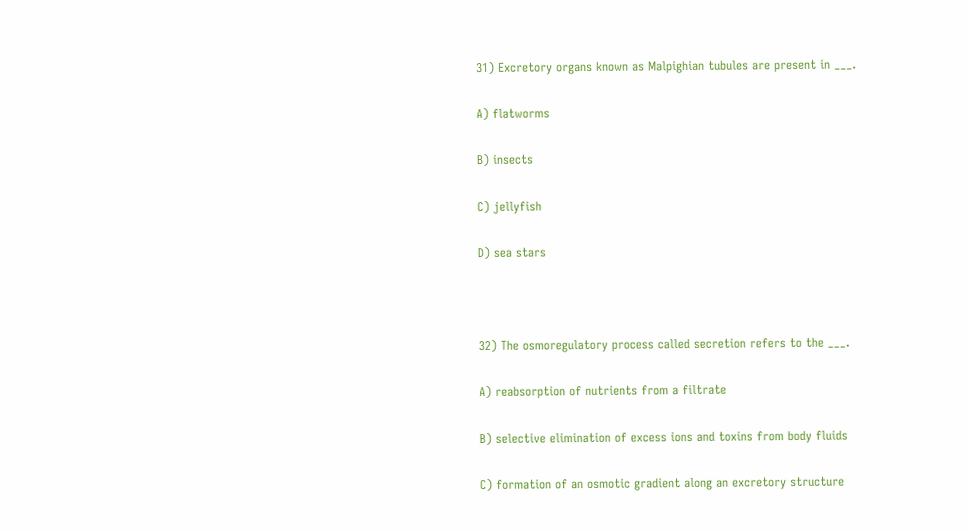31) Excretory organs known as Malpighian tubules are present in ___.

A) flatworms

B) insects

C) jellyfish

D) sea stars



32) The osmoregulatory process called secretion refers to the ___.

A) reabsorption of nutrients from a filtrate

B) selective elimination of excess ions and toxins from body fluids

C) formation of an osmotic gradient along an excretory structure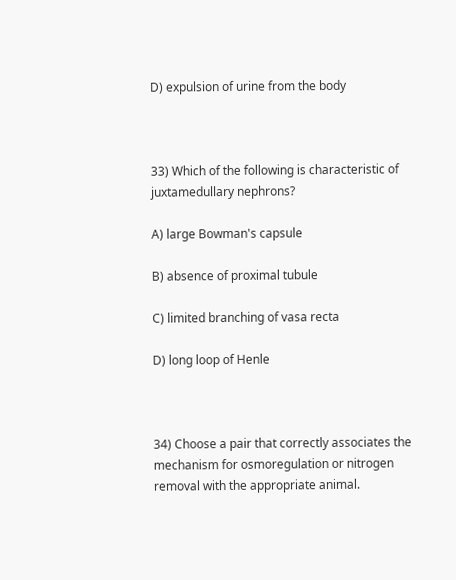D) expulsion of urine from the body



33) Which of the following is characteristic of juxtamedullary nephrons?

A) large Bowman's capsule

B) absence of proximal tubule

C) limited branching of vasa recta

D) long loop of Henle



34) Choose a pair that correctly associates the mechanism for osmoregulation or nitrogen removal with the appropriate animal.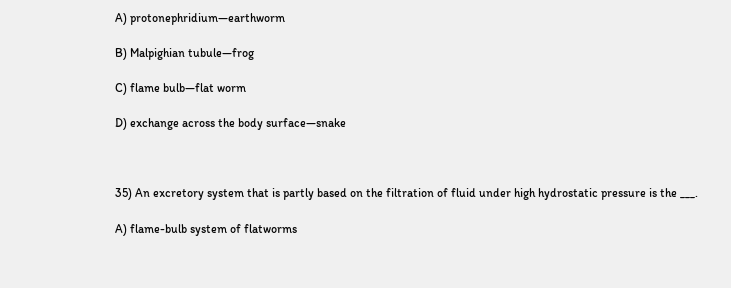A) protonephridium—earthworm

B) Malpighian tubule—frog

C) flame bulb—flat worm

D) exchange across the body surface—snake



35) An excretory system that is partly based on the filtration of fluid under high hydrostatic pressure is the ___.

A) flame-bulb system of flatworms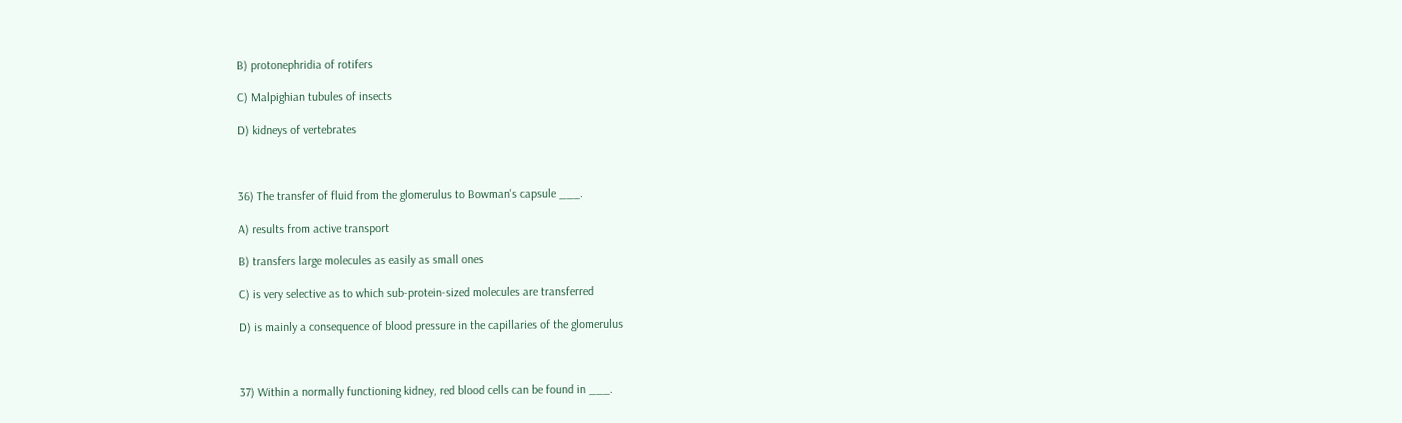B) protonephridia of rotifers

C) Malpighian tubules of insects

D) kidneys of vertebrates



36) The transfer of fluid from the glomerulus to Bowman's capsule ___.

A) results from active transport

B) transfers large molecules as easily as small ones

C) is very selective as to which sub-protein-sized molecules are transferred

D) is mainly a consequence of blood pressure in the capillaries of the glomerulus



37) Within a normally functioning kidney, red blood cells can be found in ___.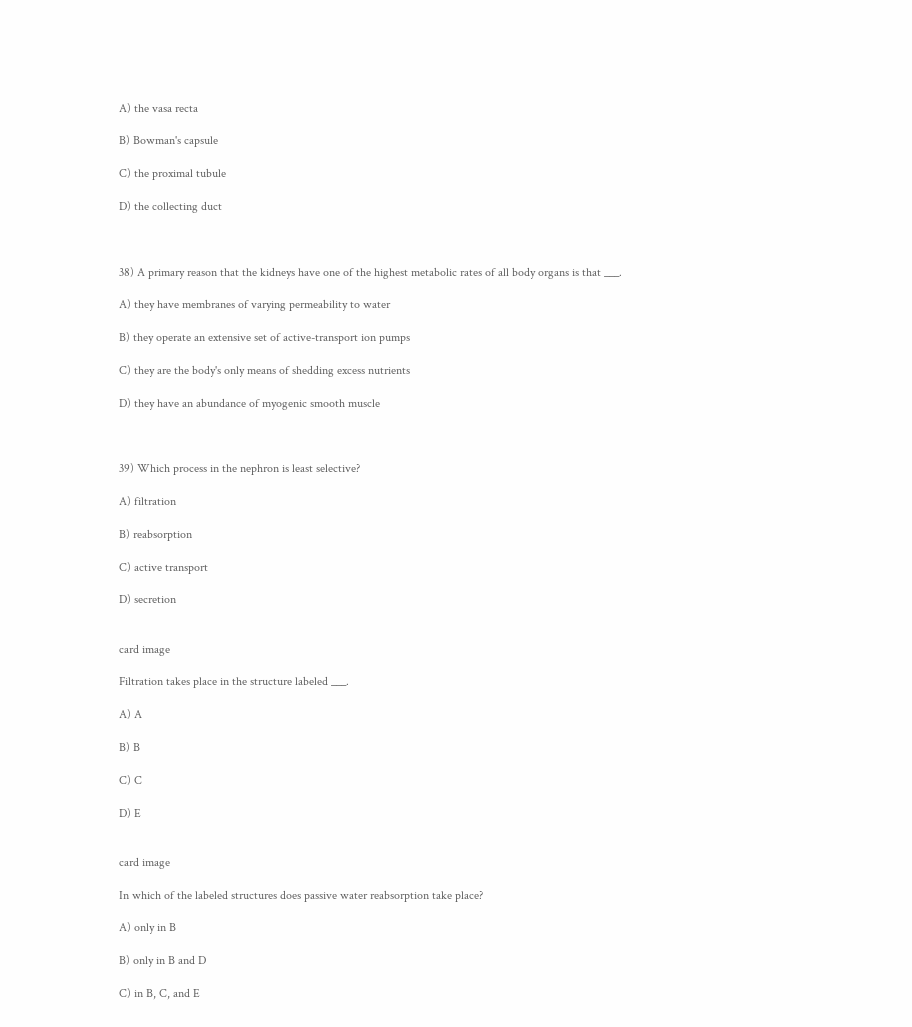A) the vasa recta

B) Bowman's capsule

C) the proximal tubule

D) the collecting duct



38) A primary reason that the kidneys have one of the highest metabolic rates of all body organs is that ___.

A) they have membranes of varying permeability to water

B) they operate an extensive set of active-transport ion pumps

C) they are the body's only means of shedding excess nutrients

D) they have an abundance of myogenic smooth muscle



39) Which process in the nephron is least selective?

A) filtration

B) reabsorption

C) active transport

D) secretion


card image

Filtration takes place in the structure labeled ___.

A) A

B) B

C) C

D) E


card image

In which of the labeled structures does passive water reabsorption take place?

A) only in B

B) only in B and D

C) in B, C, and E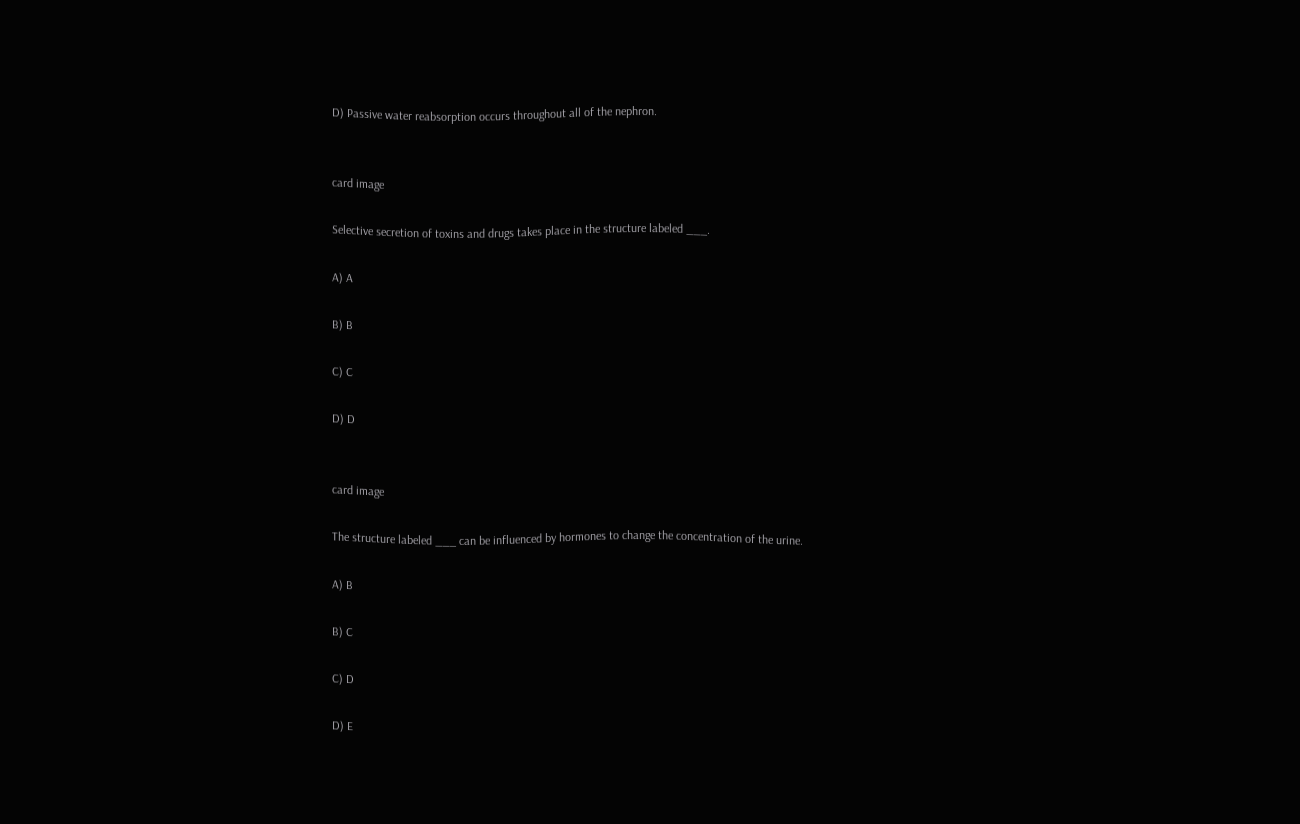D) Passive water reabsorption occurs throughout all of the nephron.


card image

Selective secretion of toxins and drugs takes place in the structure labeled ___.

A) A

B) B

C) C

D) D


card image

The structure labeled ___ can be influenced by hormones to change the concentration of the urine.

A) B

B) C

C) D

D) E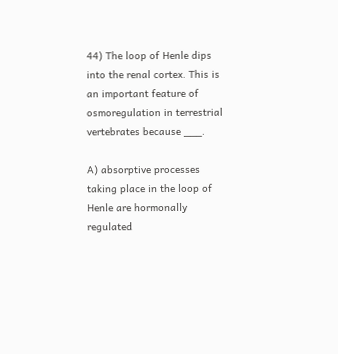44) The loop of Henle dips into the renal cortex. This is an important feature of osmoregulation in terrestrial vertebrates because ___.

A) absorptive processes taking place in the loop of Henle are hormonally regulated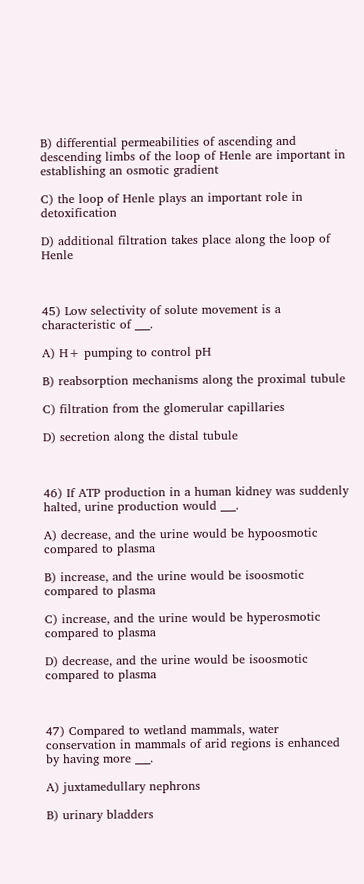B) differential permeabilities of ascending and descending limbs of the loop of Henle are important in establishing an osmotic gradient

C) the loop of Henle plays an important role in detoxification

D) additional filtration takes place along the loop of Henle



45) Low selectivity of solute movement is a characteristic of ___.

A) H+ pumping to control pH

B) reabsorption mechanisms along the proximal tubule

C) filtration from the glomerular capillaries

D) secretion along the distal tubule



46) If ATP production in a human kidney was suddenly halted, urine production would ___.

A) decrease, and the urine would be hypoosmotic compared to plasma

B) increase, and the urine would be isoosmotic compared to plasma

C) increase, and the urine would be hyperosmotic compared to plasma

D) decrease, and the urine would be isoosmotic compared to plasma



47) Compared to wetland mammals, water conservation in mammals of arid regions is enhanced by having more ___.

A) juxtamedullary nephrons

B) urinary bladders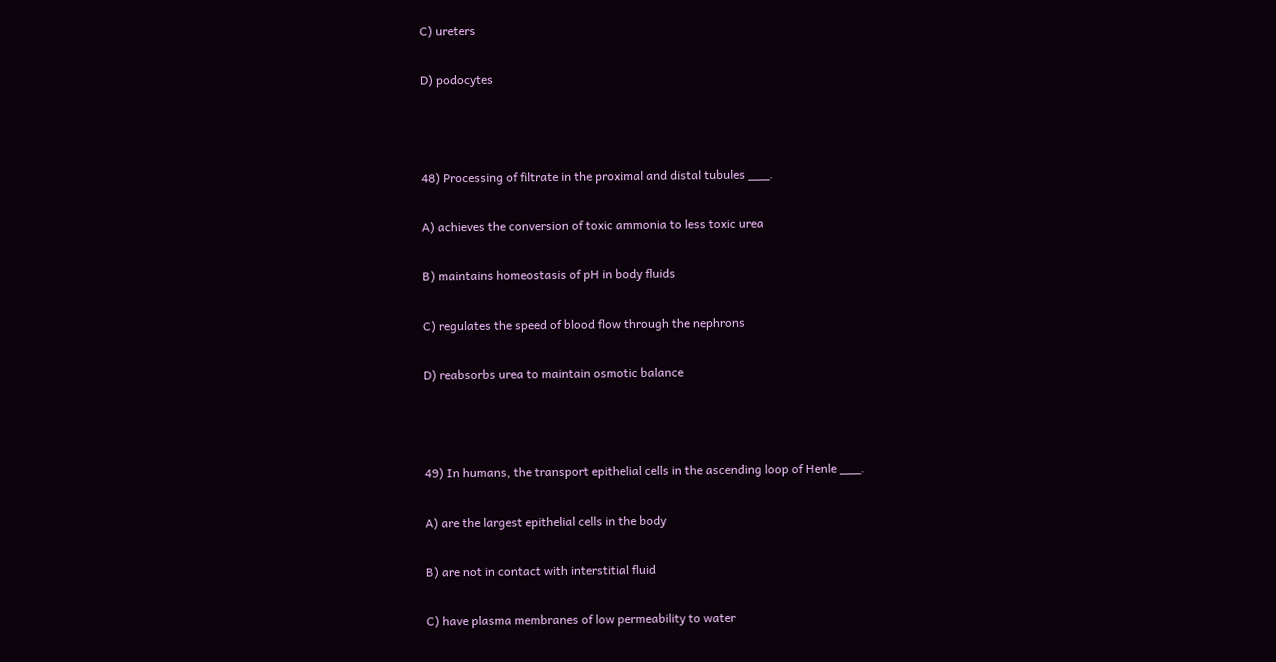C) ureters

D) podocytes



48) Processing of filtrate in the proximal and distal tubules ___.

A) achieves the conversion of toxic ammonia to less toxic urea

B) maintains homeostasis of pH in body fluids

C) regulates the speed of blood flow through the nephrons

D) reabsorbs urea to maintain osmotic balance



49) In humans, the transport epithelial cells in the ascending loop of Henle ___.

A) are the largest epithelial cells in the body

B) are not in contact with interstitial fluid

C) have plasma membranes of low permeability to water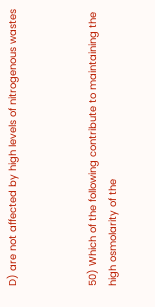D) are not affected by high levels of nitrogenous wastes



50) Which of the following contribute to maintaining the high osmolarity of the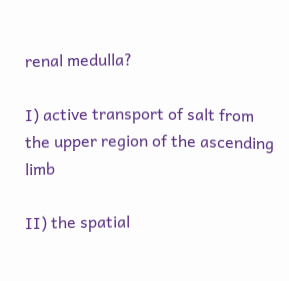renal medulla?

I) active transport of salt from the upper region of the ascending limb

II) the spatial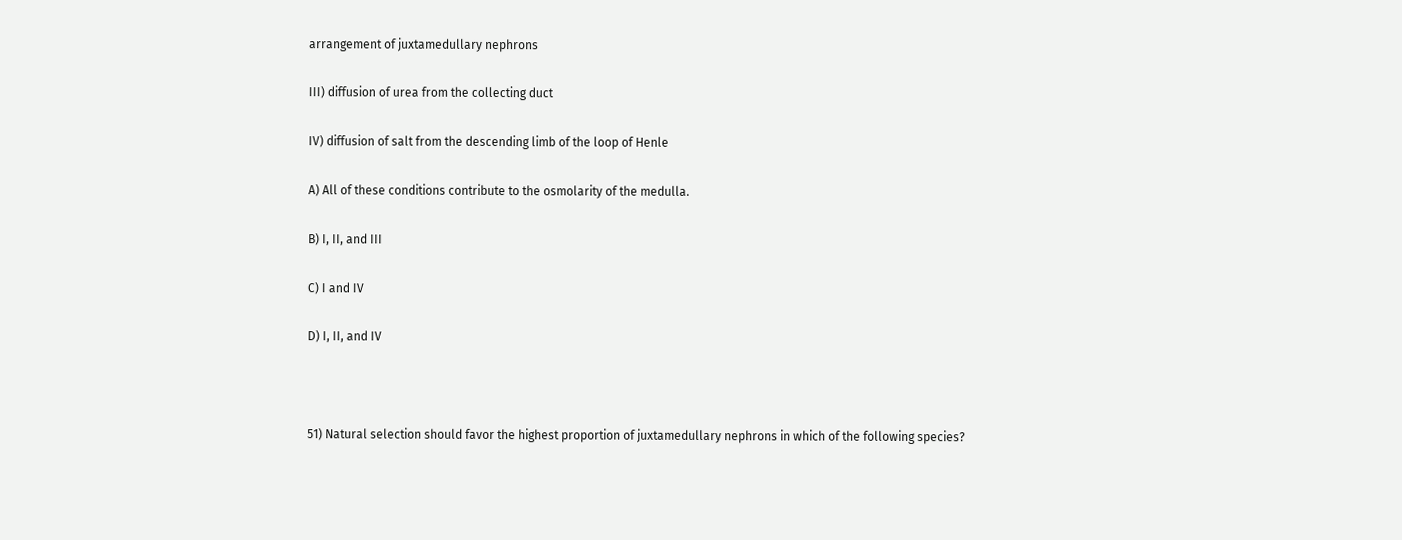arrangement of juxtamedullary nephrons

III) diffusion of urea from the collecting duct

IV) diffusion of salt from the descending limb of the loop of Henle

A) All of these conditions contribute to the osmolarity of the medulla.

B) I, II, and III

C) I and IV

D) I, II, and IV



51) Natural selection should favor the highest proportion of juxtamedullary nephrons in which of the following species?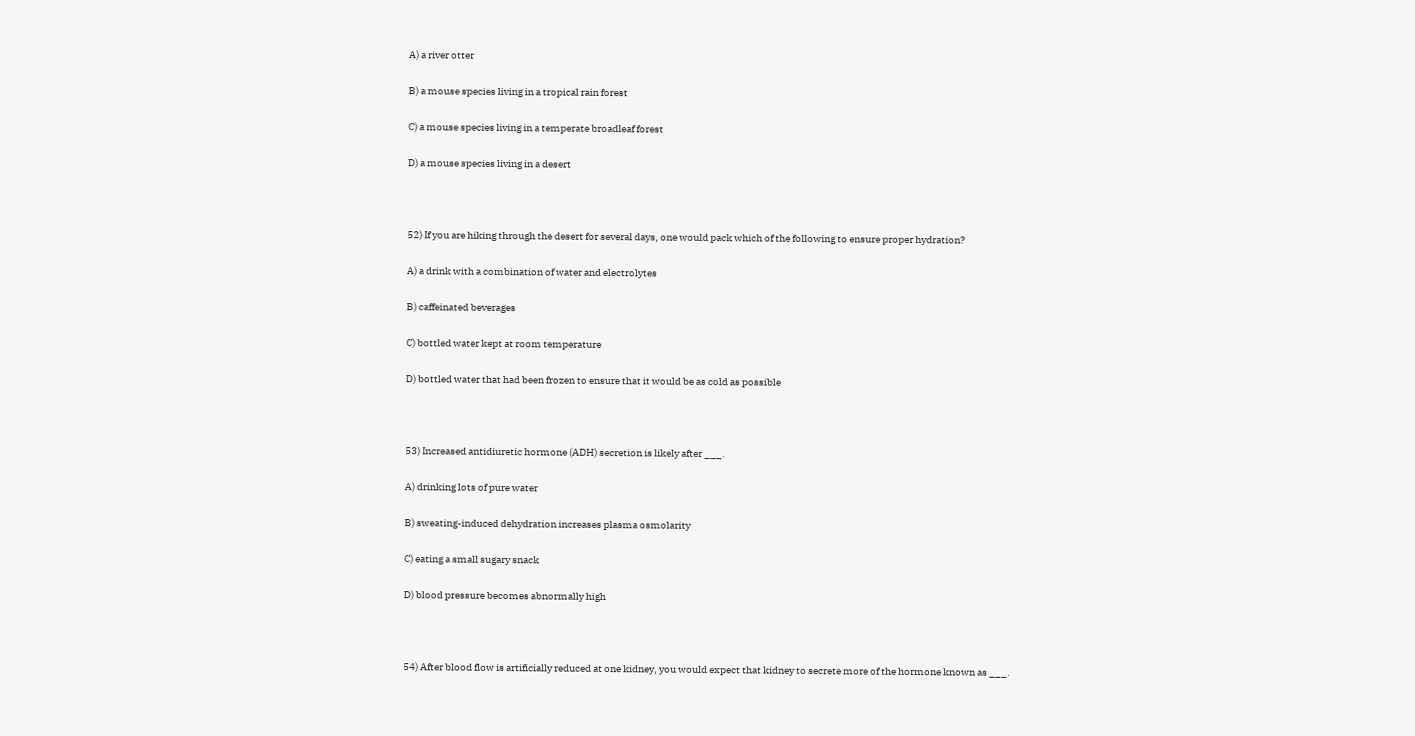A) a river otter

B) a mouse species living in a tropical rain forest

C) a mouse species living in a temperate broadleaf forest

D) a mouse species living in a desert



52) If you are hiking through the desert for several days, one would pack which of the following to ensure proper hydration?

A) a drink with a combination of water and electrolytes

B) caffeinated beverages

C) bottled water kept at room temperature

D) bottled water that had been frozen to ensure that it would be as cold as possible



53) Increased antidiuretic hormone (ADH) secretion is likely after ___.

A) drinking lots of pure water

B) sweating-induced dehydration increases plasma osmolarity

C) eating a small sugary snack

D) blood pressure becomes abnormally high



54) After blood flow is artificially reduced at one kidney, you would expect that kidney to secrete more of the hormone known as ___.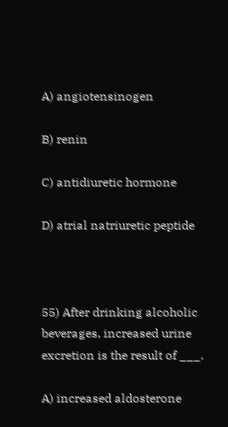A) angiotensinogen

B) renin

C) antidiuretic hormone

D) atrial natriuretic peptide



55) After drinking alcoholic beverages, increased urine excretion is the result of ___.

A) increased aldosterone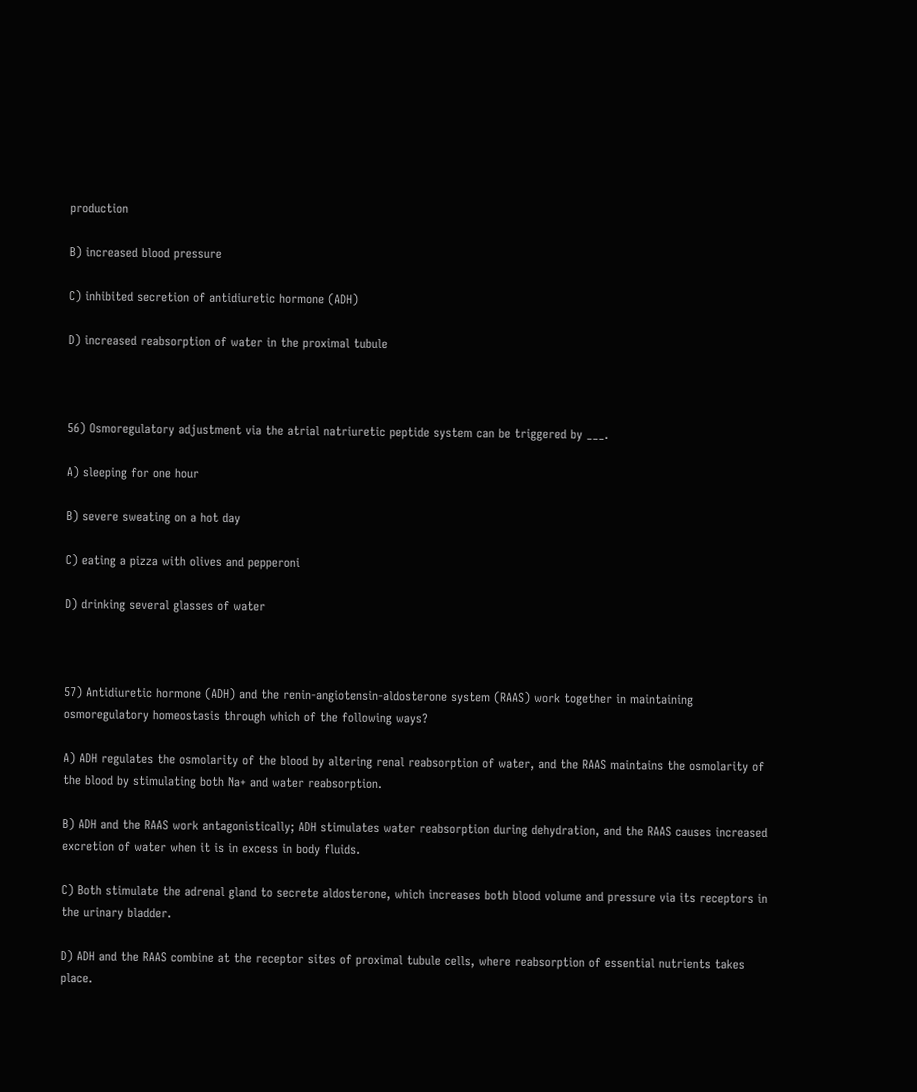production

B) increased blood pressure

C) inhibited secretion of antidiuretic hormone (ADH)

D) increased reabsorption of water in the proximal tubule



56) Osmoregulatory adjustment via the atrial natriuretic peptide system can be triggered by ___.

A) sleeping for one hour

B) severe sweating on a hot day

C) eating a pizza with olives and pepperoni

D) drinking several glasses of water



57) Antidiuretic hormone (ADH) and the renin-angiotensin-aldosterone system (RAAS) work together in maintaining osmoregulatory homeostasis through which of the following ways?

A) ADH regulates the osmolarity of the blood by altering renal reabsorption of water, and the RAAS maintains the osmolarity of the blood by stimulating both Na+ and water reabsorption.

B) ADH and the RAAS work antagonistically; ADH stimulates water reabsorption during dehydration, and the RAAS causes increased excretion of water when it is in excess in body fluids.

C) Both stimulate the adrenal gland to secrete aldosterone, which increases both blood volume and pressure via its receptors in the urinary bladder.

D) ADH and the RAAS combine at the receptor sites of proximal tubule cells, where reabsorption of essential nutrients takes place.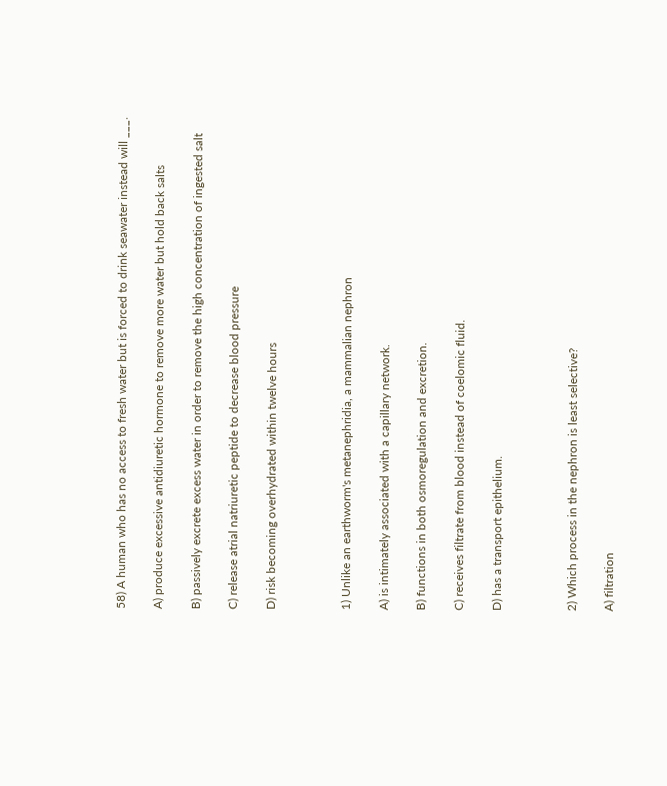58) A human who has no access to fresh water but is forced to drink seawater instead will ___.

A) produce excessive antidiuretic hormone to remove more water but hold back salts

B) passively excrete excess water in order to remove the high concentration of ingested salt

C) release atrial natriuretic peptide to decrease blood pressure

D) risk becoming overhydrated within twelve hours



1) Unlike an earthworm's metanephridia, a mammalian nephron

A) is intimately associated with a capillary network.

B) functions in both osmoregulation and excretion.

C) receives filtrate from blood instead of coelomic fluid.

D) has a transport epithelium.



2) Which process in the nephron is least selective?

A) filtration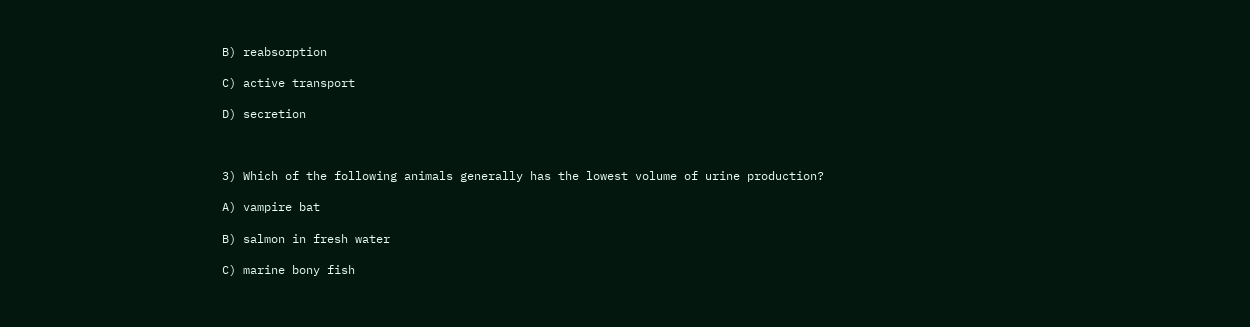B) reabsorption

C) active transport

D) secretion



3) Which of the following animals generally has the lowest volume of urine production?

A) vampire bat

B) salmon in fresh water

C) marine bony fish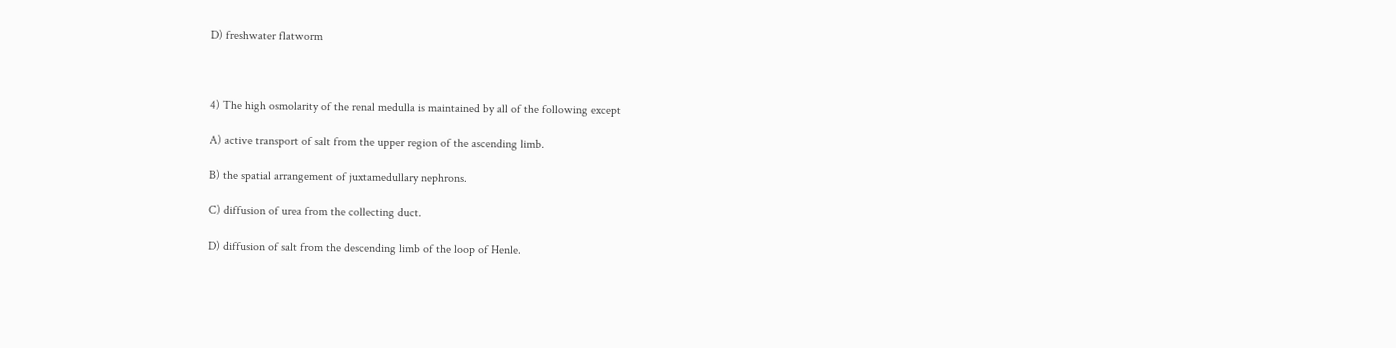D) freshwater flatworm



4) The high osmolarity of the renal medulla is maintained by all of the following except

A) active transport of salt from the upper region of the ascending limb.

B) the spatial arrangement of juxtamedullary nephrons.

C) diffusion of urea from the collecting duct.

D) diffusion of salt from the descending limb of the loop of Henle.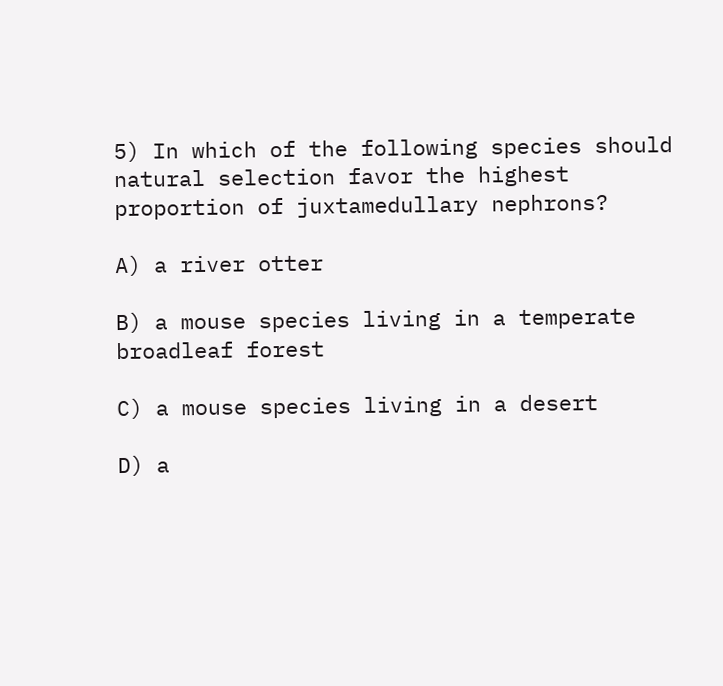5) In which of the following species should natural selection favor the highest proportion of juxtamedullary nephrons?

A) a river otter

B) a mouse species living in a temperate broadleaf forest

C) a mouse species living in a desert

D) a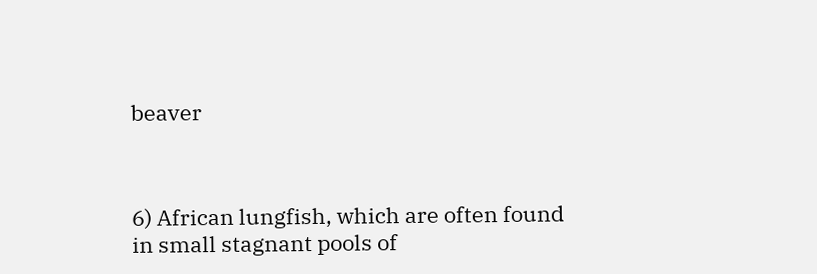beaver



6) African lungfish, which are often found in small stagnant pools of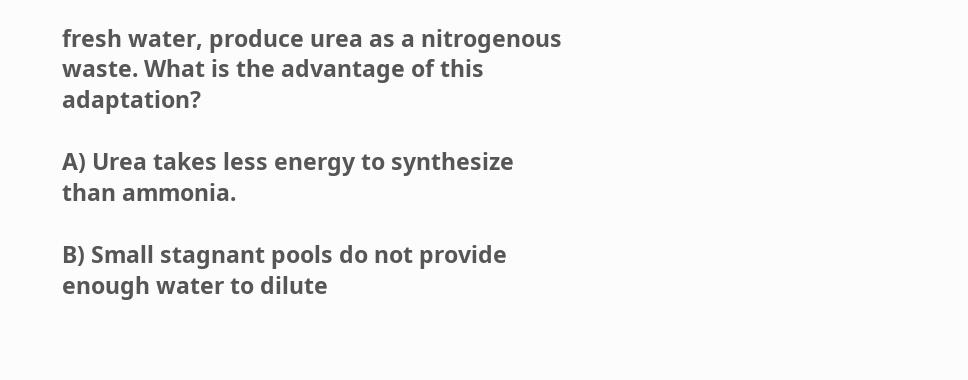fresh water, produce urea as a nitrogenous waste. What is the advantage of this adaptation?

A) Urea takes less energy to synthesize than ammonia.

B) Small stagnant pools do not provide enough water to dilute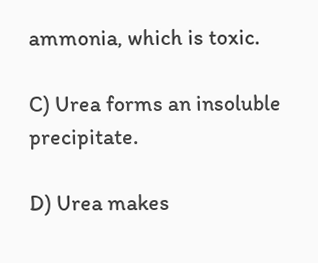ammonia, which is toxic.

C) Urea forms an insoluble precipitate.

D) Urea makes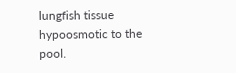lungfish tissue hypoosmotic to the pool.